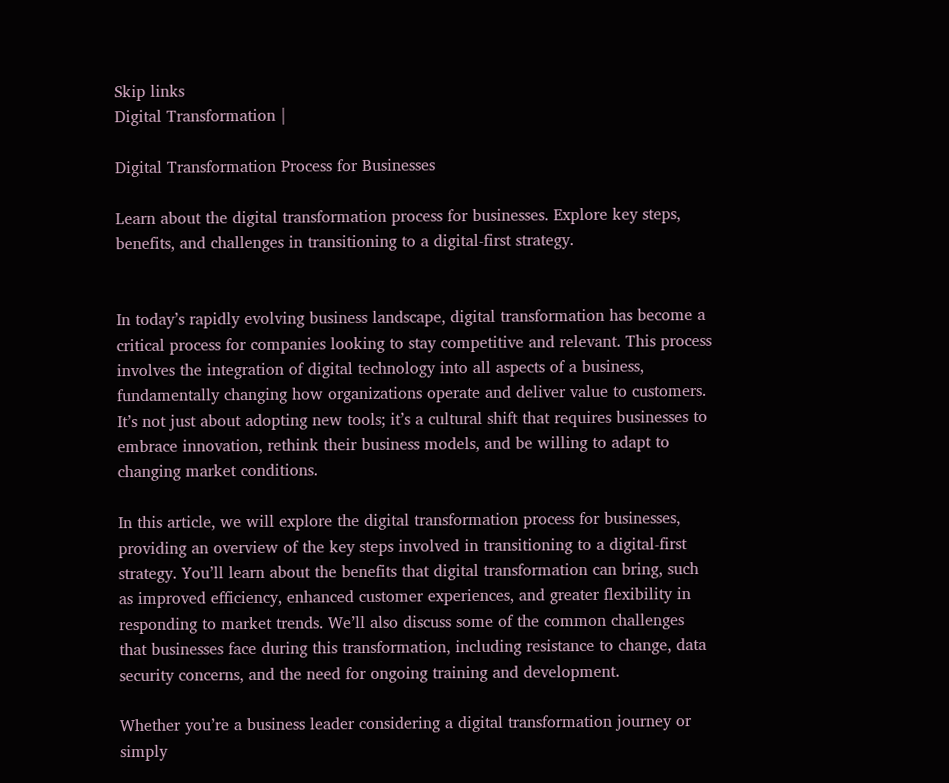Skip links
Digital Transformation |

Digital Transformation Process for Businesses

Learn about the digital transformation process for businesses. Explore key steps, benefits, and challenges in transitioning to a digital-first strategy.


In today’s rapidly evolving business landscape, digital transformation has become a critical process for companies looking to stay competitive and relevant. This process involves the integration of digital technology into all aspects of a business, fundamentally changing how organizations operate and deliver value to customers. It’s not just about adopting new tools; it’s a cultural shift that requires businesses to embrace innovation, rethink their business models, and be willing to adapt to changing market conditions.

In this article, we will explore the digital transformation process for businesses, providing an overview of the key steps involved in transitioning to a digital-first strategy. You’ll learn about the benefits that digital transformation can bring, such as improved efficiency, enhanced customer experiences, and greater flexibility in responding to market trends. We’ll also discuss some of the common challenges that businesses face during this transformation, including resistance to change, data security concerns, and the need for ongoing training and development.

Whether you’re a business leader considering a digital transformation journey or simply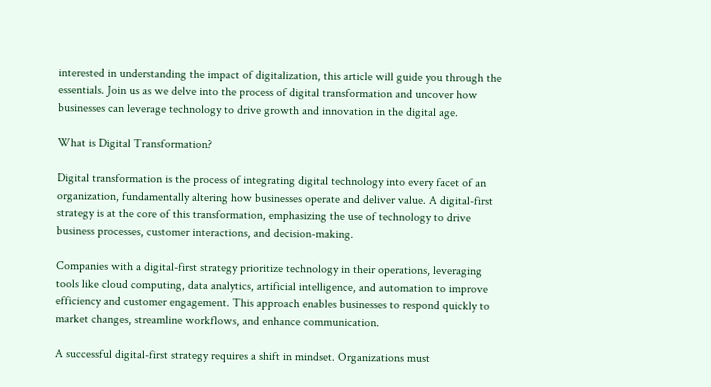interested in understanding the impact of digitalization, this article will guide you through the essentials. Join us as we delve into the process of digital transformation and uncover how businesses can leverage technology to drive growth and innovation in the digital age.

What is Digital Transformation?

Digital transformation is the process of integrating digital technology into every facet of an organization, fundamentally altering how businesses operate and deliver value. A digital-first strategy is at the core of this transformation, emphasizing the use of technology to drive business processes, customer interactions, and decision-making.

Companies with a digital-first strategy prioritize technology in their operations, leveraging tools like cloud computing, data analytics, artificial intelligence, and automation to improve efficiency and customer engagement. This approach enables businesses to respond quickly to market changes, streamline workflows, and enhance communication.

A successful digital-first strategy requires a shift in mindset. Organizations must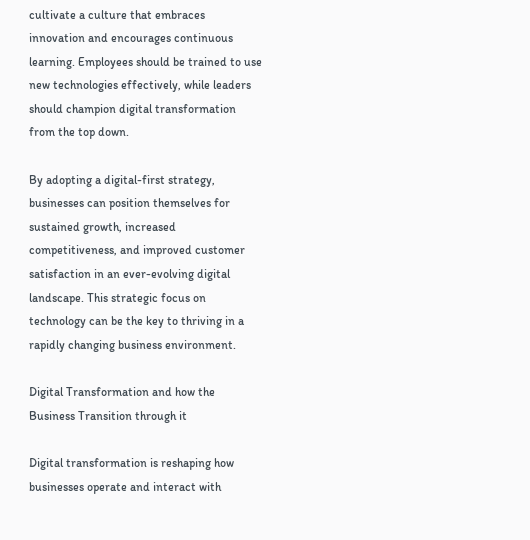cultivate a culture that embraces innovation and encourages continuous learning. Employees should be trained to use new technologies effectively, while leaders should champion digital transformation from the top down.

By adopting a digital-first strategy, businesses can position themselves for sustained growth, increased competitiveness, and improved customer satisfaction in an ever-evolving digital landscape. This strategic focus on technology can be the key to thriving in a rapidly changing business environment.

Digital Transformation and how the Business Transition through it

Digital transformation is reshaping how businesses operate and interact with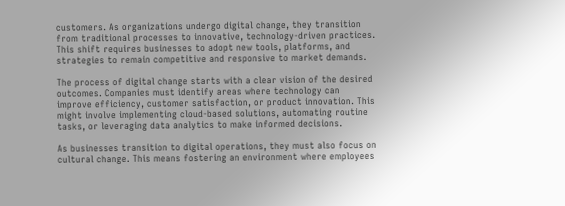customers. As organizations undergo digital change, they transition from traditional processes to innovative, technology-driven practices. This shift requires businesses to adopt new tools, platforms, and strategies to remain competitive and responsive to market demands.

The process of digital change starts with a clear vision of the desired outcomes. Companies must identify areas where technology can improve efficiency, customer satisfaction, or product innovation. This might involve implementing cloud-based solutions, automating routine tasks, or leveraging data analytics to make informed decisions.

As businesses transition to digital operations, they must also focus on cultural change. This means fostering an environment where employees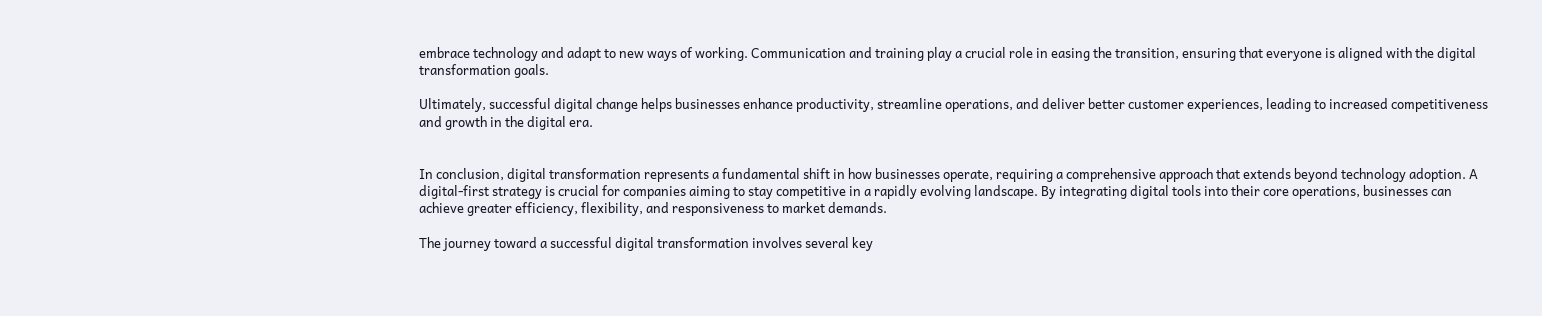embrace technology and adapt to new ways of working. Communication and training play a crucial role in easing the transition, ensuring that everyone is aligned with the digital transformation goals.

Ultimately, successful digital change helps businesses enhance productivity, streamline operations, and deliver better customer experiences, leading to increased competitiveness and growth in the digital era.


In conclusion, digital transformation represents a fundamental shift in how businesses operate, requiring a comprehensive approach that extends beyond technology adoption. A digital-first strategy is crucial for companies aiming to stay competitive in a rapidly evolving landscape. By integrating digital tools into their core operations, businesses can achieve greater efficiency, flexibility, and responsiveness to market demands.

The journey toward a successful digital transformation involves several key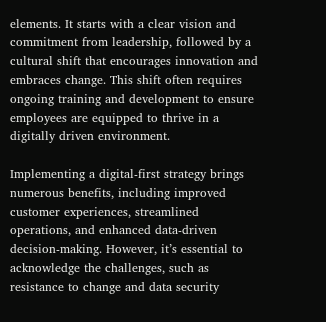elements. It starts with a clear vision and commitment from leadership, followed by a cultural shift that encourages innovation and embraces change. This shift often requires ongoing training and development to ensure employees are equipped to thrive in a digitally driven environment.

Implementing a digital-first strategy brings numerous benefits, including improved customer experiences, streamlined operations, and enhanced data-driven decision-making. However, it’s essential to acknowledge the challenges, such as resistance to change and data security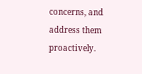concerns, and address them proactively.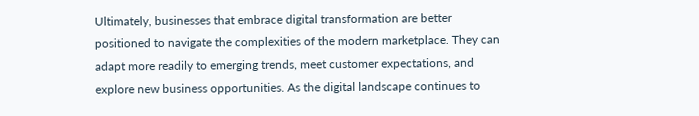Ultimately, businesses that embrace digital transformation are better positioned to navigate the complexities of the modern marketplace. They can adapt more readily to emerging trends, meet customer expectations, and explore new business opportunities. As the digital landscape continues to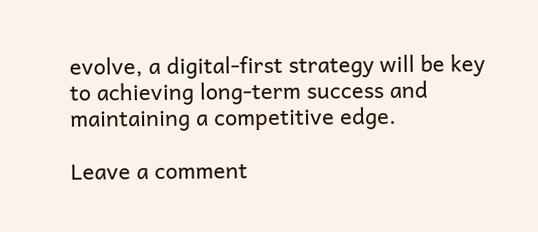evolve, a digital-first strategy will be key to achieving long-term success and maintaining a competitive edge.

Leave a comment